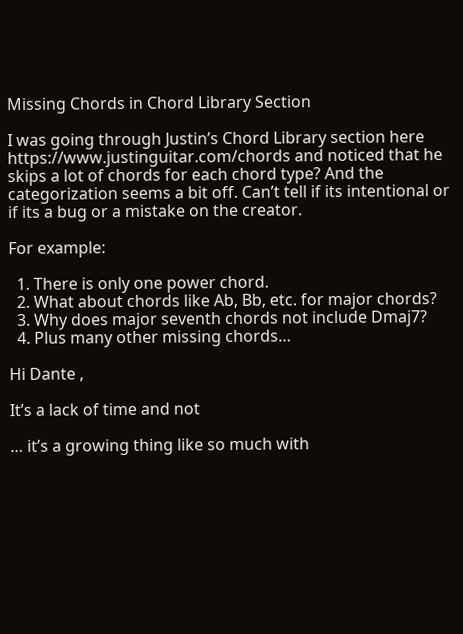Missing Chords in Chord Library Section

I was going through Justin’s Chord Library section here https://www.justinguitar.com/chords and noticed that he skips a lot of chords for each chord type? And the categorization seems a bit off. Can’t tell if its intentional or if its a bug or a mistake on the creator.

For example:

  1. There is only one power chord.
  2. What about chords like Ab, Bb, etc. for major chords?
  3. Why does major seventh chords not include Dmaj7?
  4. Plus many other missing chords…

Hi Dante ,

It’s a lack of time and not

… it’s a growing thing like so much with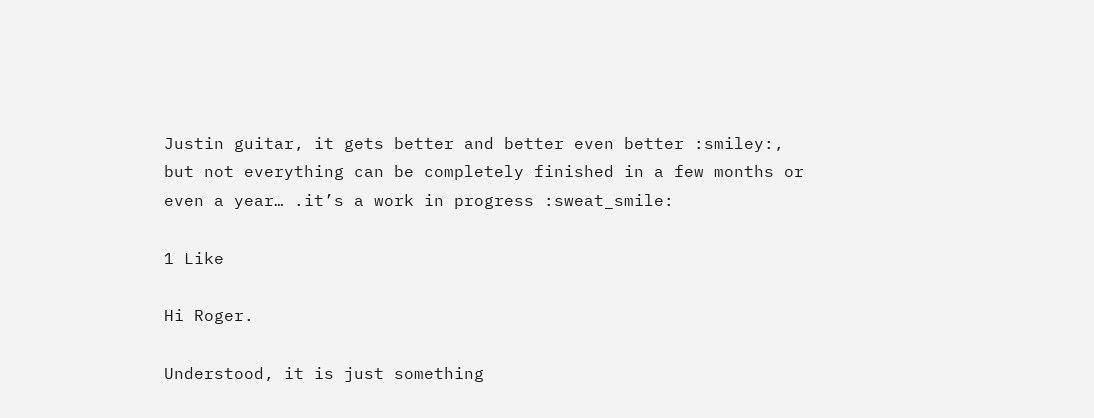Justin guitar, it gets better and better even better :smiley:, but not everything can be completely finished in a few months or even a year… .it’s a work in progress :sweat_smile:

1 Like

Hi Roger.

Understood, it is just something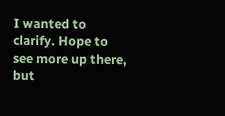I wanted to clarify. Hope to see more up there, but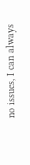no issues, I can always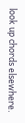look up chords elsewhere.